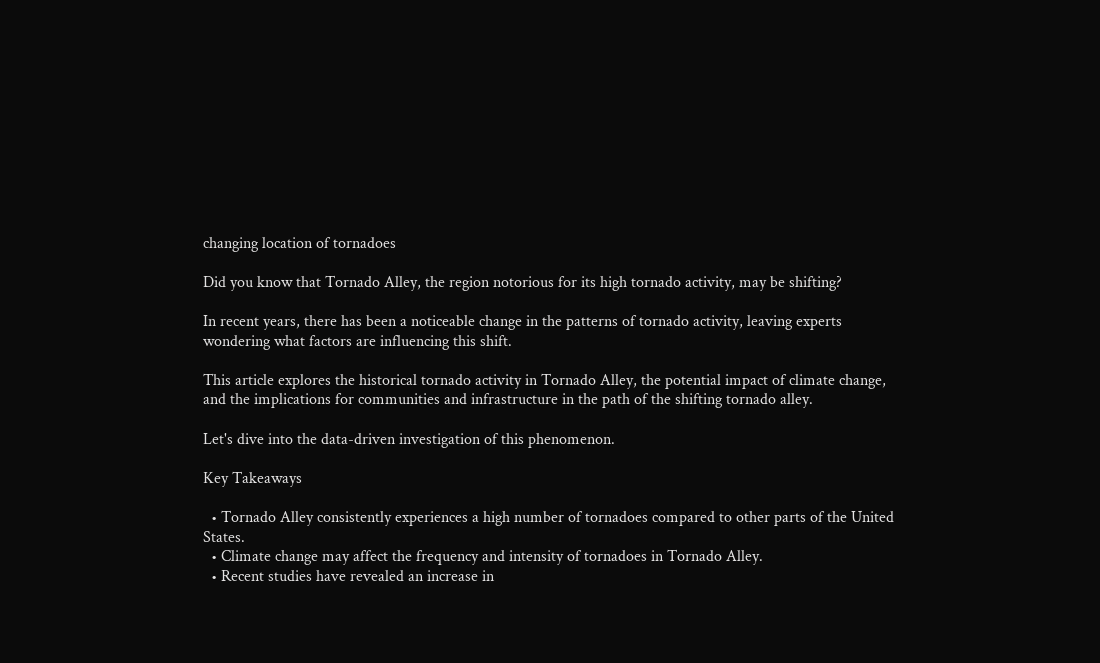changing location of tornadoes

Did you know that Tornado Alley, the region notorious for its high tornado activity, may be shifting?

In recent years, there has been a noticeable change in the patterns of tornado activity, leaving experts wondering what factors are influencing this shift.

This article explores the historical tornado activity in Tornado Alley, the potential impact of climate change, and the implications for communities and infrastructure in the path of the shifting tornado alley.

Let's dive into the data-driven investigation of this phenomenon.

Key Takeaways

  • Tornado Alley consistently experiences a high number of tornadoes compared to other parts of the United States.
  • Climate change may affect the frequency and intensity of tornadoes in Tornado Alley.
  • Recent studies have revealed an increase in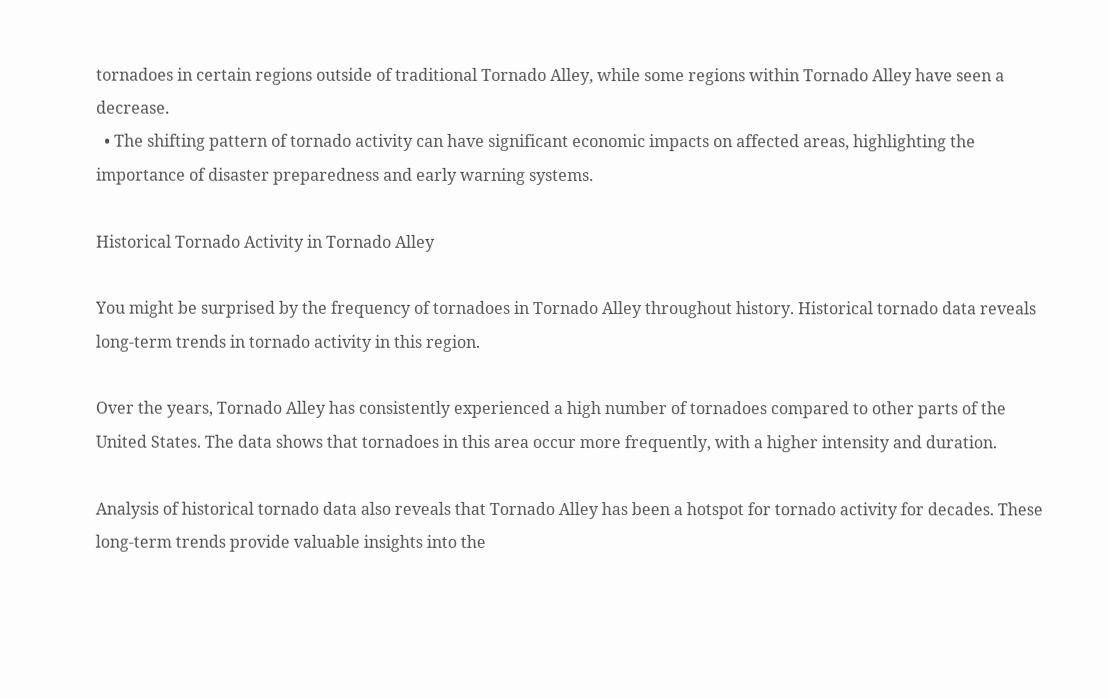tornadoes in certain regions outside of traditional Tornado Alley, while some regions within Tornado Alley have seen a decrease.
  • The shifting pattern of tornado activity can have significant economic impacts on affected areas, highlighting the importance of disaster preparedness and early warning systems.

Historical Tornado Activity in Tornado Alley

You might be surprised by the frequency of tornadoes in Tornado Alley throughout history. Historical tornado data reveals long-term trends in tornado activity in this region.

Over the years, Tornado Alley has consistently experienced a high number of tornadoes compared to other parts of the United States. The data shows that tornadoes in this area occur more frequently, with a higher intensity and duration.

Analysis of historical tornado data also reveals that Tornado Alley has been a hotspot for tornado activity for decades. These long-term trends provide valuable insights into the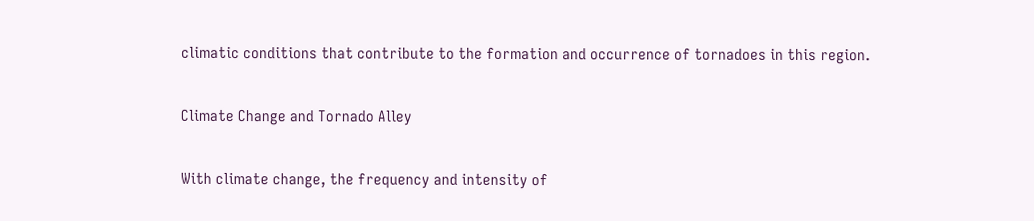climatic conditions that contribute to the formation and occurrence of tornadoes in this region.

Climate Change and Tornado Alley

With climate change, the frequency and intensity of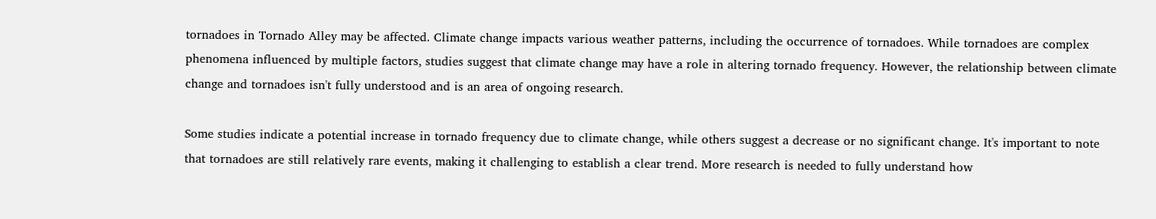tornadoes in Tornado Alley may be affected. Climate change impacts various weather patterns, including the occurrence of tornadoes. While tornadoes are complex phenomena influenced by multiple factors, studies suggest that climate change may have a role in altering tornado frequency. However, the relationship between climate change and tornadoes isn't fully understood and is an area of ongoing research.

Some studies indicate a potential increase in tornado frequency due to climate change, while others suggest a decrease or no significant change. It's important to note that tornadoes are still relatively rare events, making it challenging to establish a clear trend. More research is needed to fully understand how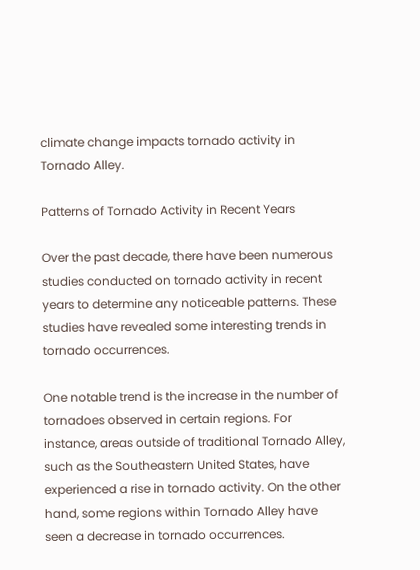climate change impacts tornado activity in Tornado Alley.

Patterns of Tornado Activity in Recent Years

Over the past decade, there have been numerous studies conducted on tornado activity in recent years to determine any noticeable patterns. These studies have revealed some interesting trends in tornado occurrences.

One notable trend is the increase in the number of tornadoes observed in certain regions. For instance, areas outside of traditional Tornado Alley, such as the Southeastern United States, have experienced a rise in tornado activity. On the other hand, some regions within Tornado Alley have seen a decrease in tornado occurrences.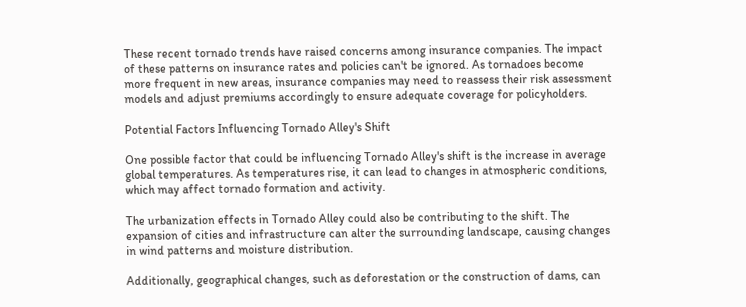These recent tornado trends have raised concerns among insurance companies. The impact of these patterns on insurance rates and policies can't be ignored. As tornadoes become more frequent in new areas, insurance companies may need to reassess their risk assessment models and adjust premiums accordingly to ensure adequate coverage for policyholders.

Potential Factors Influencing Tornado Alley's Shift

One possible factor that could be influencing Tornado Alley's shift is the increase in average global temperatures. As temperatures rise, it can lead to changes in atmospheric conditions, which may affect tornado formation and activity.

The urbanization effects in Tornado Alley could also be contributing to the shift. The expansion of cities and infrastructure can alter the surrounding landscape, causing changes in wind patterns and moisture distribution.

Additionally, geographical changes, such as deforestation or the construction of dams, can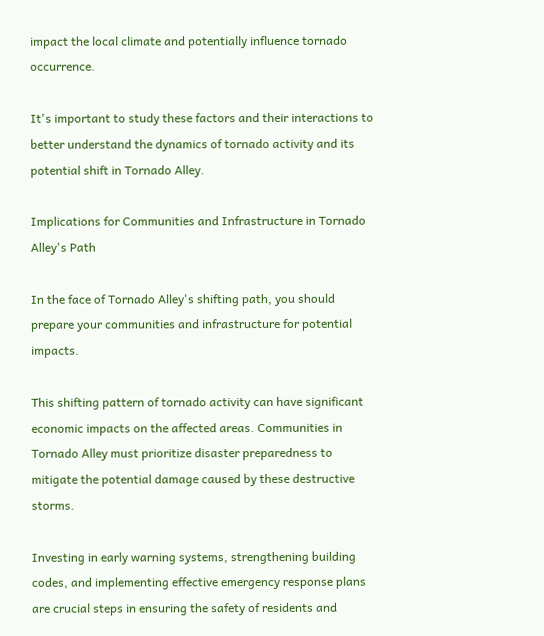impact the local climate and potentially influence tornado occurrence.

It's important to study these factors and their interactions to better understand the dynamics of tornado activity and its potential shift in Tornado Alley.

Implications for Communities and Infrastructure in Tornado Alley's Path

In the face of Tornado Alley's shifting path, you should prepare your communities and infrastructure for potential impacts.

This shifting pattern of tornado activity can have significant economic impacts on the affected areas. Communities in Tornado Alley must prioritize disaster preparedness to mitigate the potential damage caused by these destructive storms.

Investing in early warning systems, strengthening building codes, and implementing effective emergency response plans are crucial steps in ensuring the safety of residents and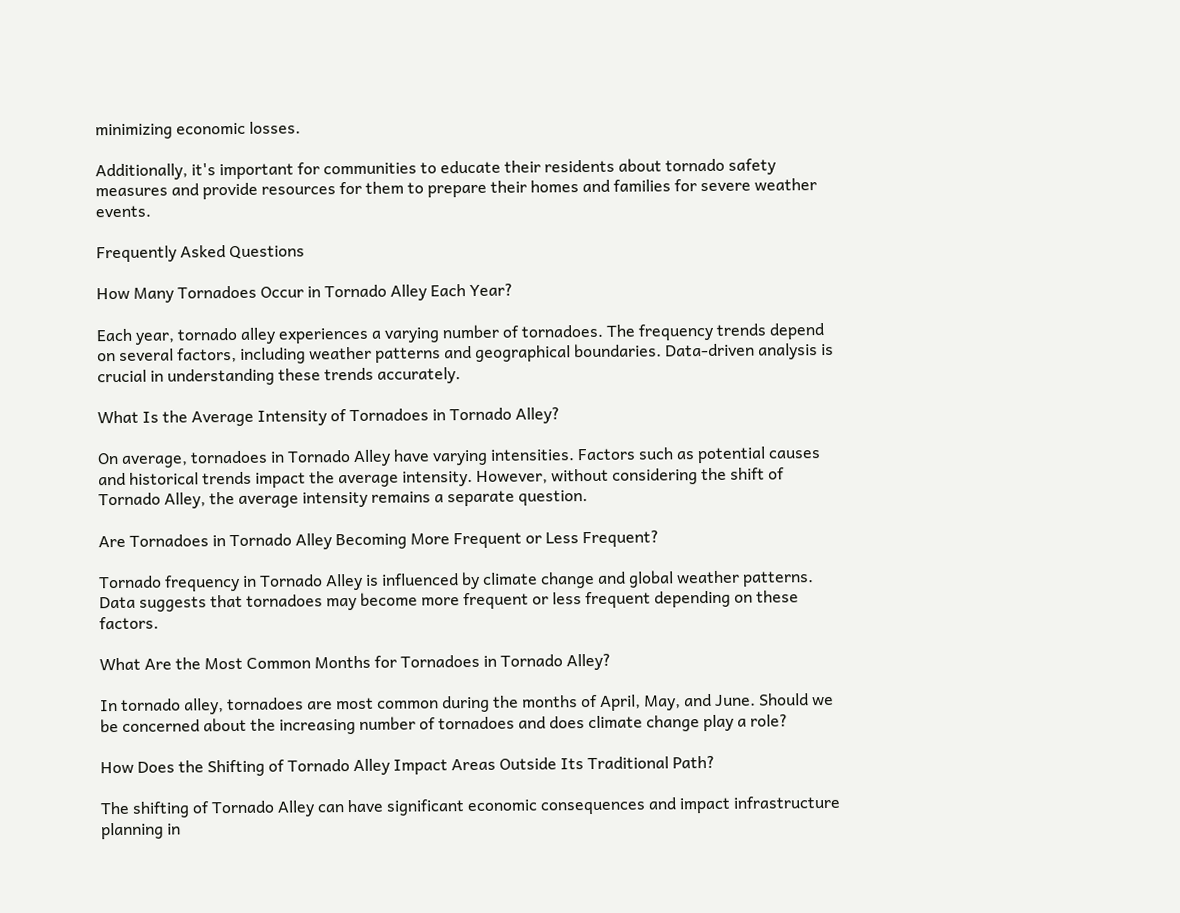minimizing economic losses.

Additionally, it's important for communities to educate their residents about tornado safety measures and provide resources for them to prepare their homes and families for severe weather events.

Frequently Asked Questions

How Many Tornadoes Occur in Tornado Alley Each Year?

Each year, tornado alley experiences a varying number of tornadoes. The frequency trends depend on several factors, including weather patterns and geographical boundaries. Data-driven analysis is crucial in understanding these trends accurately.

What Is the Average Intensity of Tornadoes in Tornado Alley?

On average, tornadoes in Tornado Alley have varying intensities. Factors such as potential causes and historical trends impact the average intensity. However, without considering the shift of Tornado Alley, the average intensity remains a separate question.

Are Tornadoes in Tornado Alley Becoming More Frequent or Less Frequent?

Tornado frequency in Tornado Alley is influenced by climate change and global weather patterns. Data suggests that tornadoes may become more frequent or less frequent depending on these factors.

What Are the Most Common Months for Tornadoes in Tornado Alley?

In tornado alley, tornadoes are most common during the months of April, May, and June. Should we be concerned about the increasing number of tornadoes and does climate change play a role?

How Does the Shifting of Tornado Alley Impact Areas Outside Its Traditional Path?

The shifting of Tornado Alley can have significant economic consequences and impact infrastructure planning in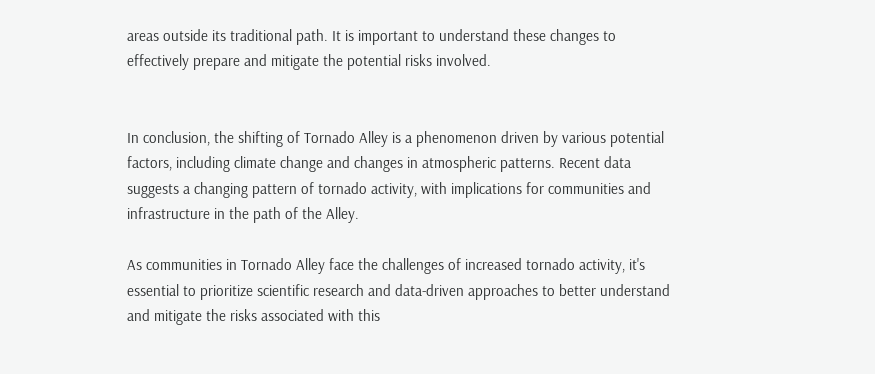areas outside its traditional path. It is important to understand these changes to effectively prepare and mitigate the potential risks involved.


In conclusion, the shifting of Tornado Alley is a phenomenon driven by various potential factors, including climate change and changes in atmospheric patterns. Recent data suggests a changing pattern of tornado activity, with implications for communities and infrastructure in the path of the Alley.

As communities in Tornado Alley face the challenges of increased tornado activity, it's essential to prioritize scientific research and data-driven approaches to better understand and mitigate the risks associated with this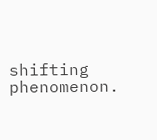shifting phenomenon.